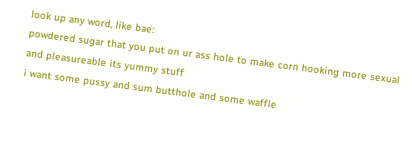look up any word, like bae:
powdered sugar that you put on ur ass hole to make corn hooking more sexual and pleasureable its yummy stuff
i want some pussy and sum butthole and some waffle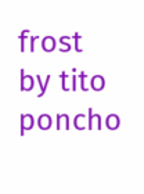frost
by tito poncho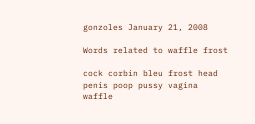gonzoles January 21, 2008

Words related to waffle frost

cock corbin bleu frost head penis poop pussy vagina waffle